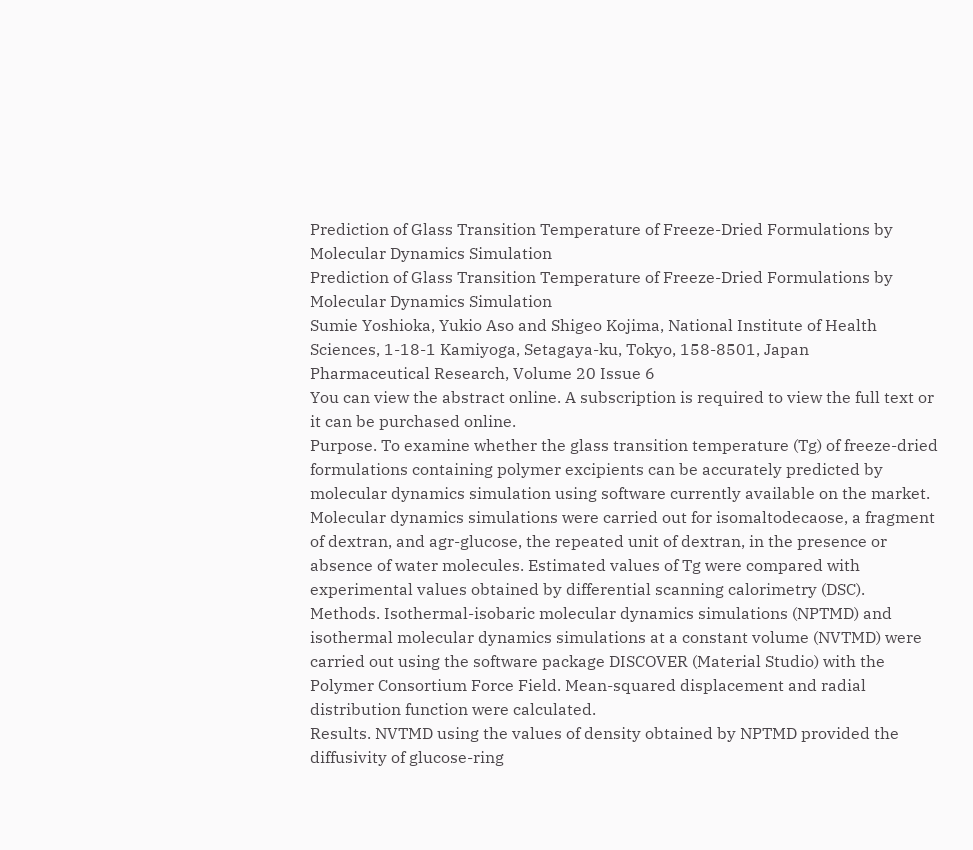Prediction of Glass Transition Temperature of Freeze-Dried Formulations by Molecular Dynamics Simulation
Prediction of Glass Transition Temperature of Freeze-Dried Formulations by Molecular Dynamics Simulation
Sumie Yoshioka, Yukio Aso and Shigeo Kojima, National Institute of Health Sciences, 1-18-1 Kamiyoga, Setagaya-ku, Tokyo, 158-8501, Japan
Pharmaceutical Research, Volume 20 Issue 6
You can view the abstract online. A subscription is required to view the full text or it can be purchased online.
Purpose. To examine whether the glass transition temperature (Tg) of freeze-dried formulations containing polymer excipients can be accurately predicted by molecular dynamics simulation using software currently available on the market. Molecular dynamics simulations were carried out for isomaltodecaose, a fragment of dextran, and agr-glucose, the repeated unit of dextran, in the presence or absence of water molecules. Estimated values of Tg were compared with experimental values obtained by differential scanning calorimetry (DSC).
Methods. Isothermal-isobaric molecular dynamics simulations (NPTMD) and isothermal molecular dynamics simulations at a constant volume (NVTMD) were carried out using the software package DISCOVER (Material Studio) with the Polymer Consortium Force Field. Mean-squared displacement and radial distribution function were calculated.
Results. NVTMD using the values of density obtained by NPTMD provided the diffusivity of glucose-ring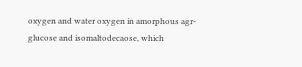oxygen and water oxygen in amorphous agr-glucose and isomaltodecaose, which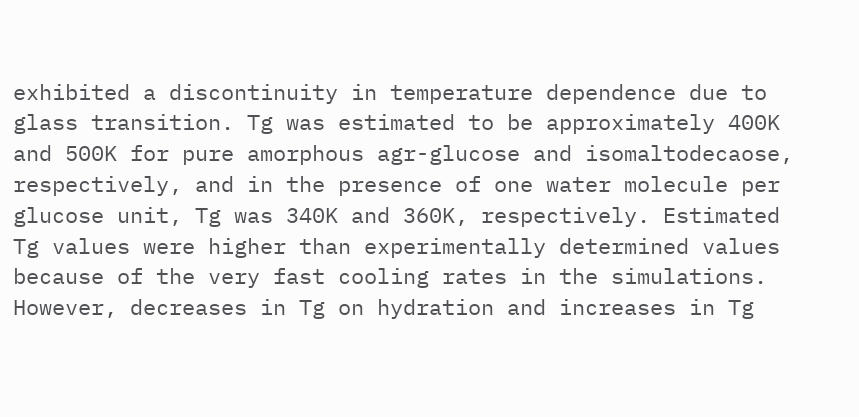exhibited a discontinuity in temperature dependence due to glass transition. Tg was estimated to be approximately 400K and 500K for pure amorphous agr-glucose and isomaltodecaose, respectively, and in the presence of one water molecule per glucose unit, Tg was 340K and 360K, respectively. Estimated Tg values were higher than experimentally determined values because of the very fast cooling rates in the simulations. However, decreases in Tg on hydration and increases in Tg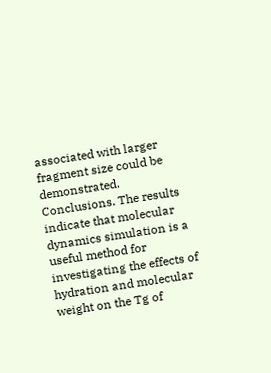associated with larger fragment size could be demonstrated.
Conclusions. The results indicate that molecular dynamics simulation is a useful method for investigating the effects of hydration and molecular weight on the Tg of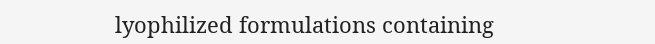lyophilized formulations containing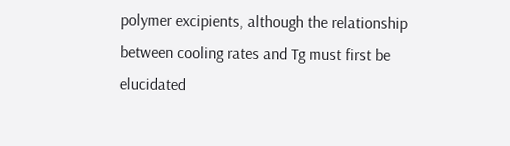polymer excipients, although the relationship between cooling rates and Tg must first be elucidated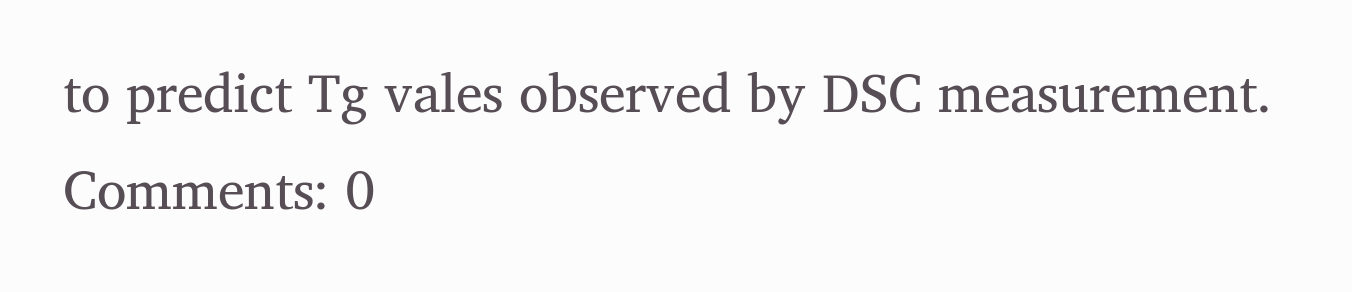to predict Tg vales observed by DSC measurement.
Comments: 0